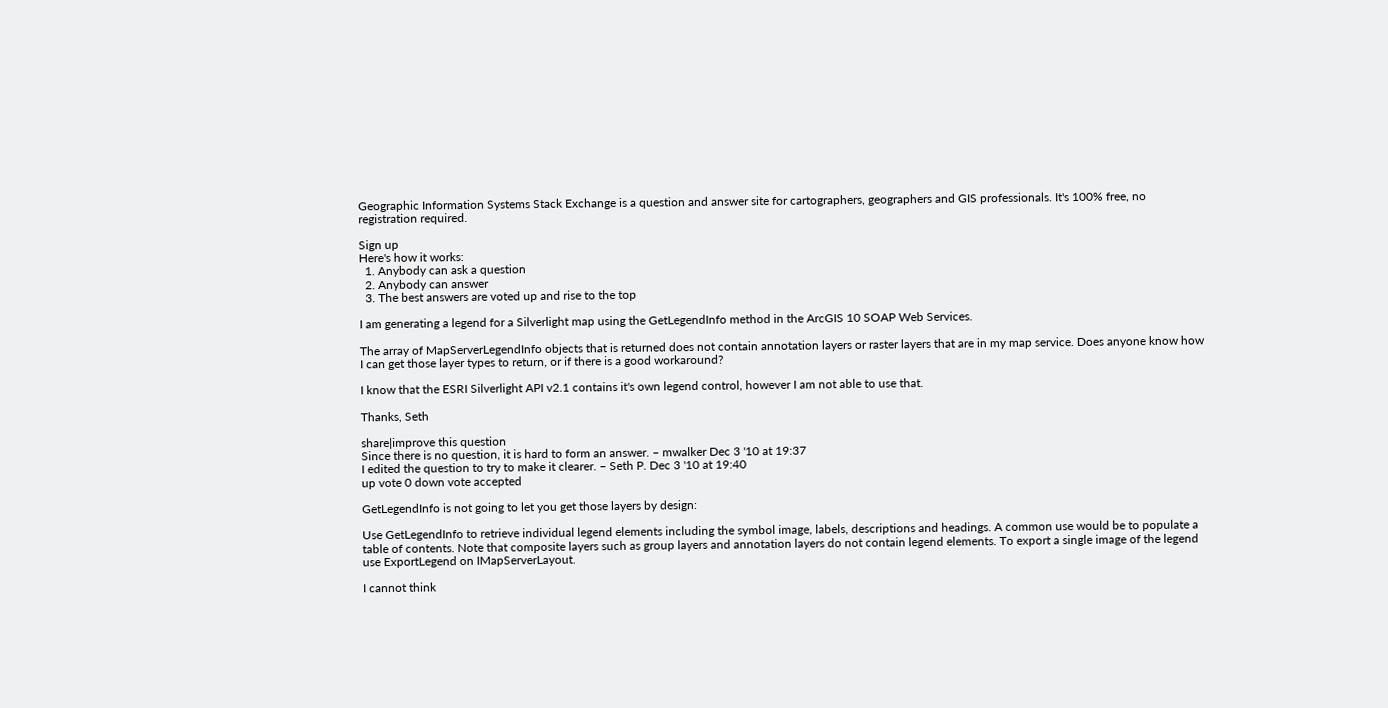Geographic Information Systems Stack Exchange is a question and answer site for cartographers, geographers and GIS professionals. It's 100% free, no registration required.

Sign up
Here's how it works:
  1. Anybody can ask a question
  2. Anybody can answer
  3. The best answers are voted up and rise to the top

I am generating a legend for a Silverlight map using the GetLegendInfo method in the ArcGIS 10 SOAP Web Services.

The array of MapServerLegendInfo objects that is returned does not contain annotation layers or raster layers that are in my map service. Does anyone know how I can get those layer types to return, or if there is a good workaround?

I know that the ESRI Silverlight API v2.1 contains it's own legend control, however I am not able to use that.

Thanks, Seth

share|improve this question
Since there is no question, it is hard to form an answer. – mwalker Dec 3 '10 at 19:37
I edited the question to try to make it clearer. – Seth P. Dec 3 '10 at 19:40
up vote 0 down vote accepted

GetLegendInfo is not going to let you get those layers by design:

Use GetLegendInfo to retrieve individual legend elements including the symbol image, labels, descriptions and headings. A common use would be to populate a table of contents. Note that composite layers such as group layers and annotation layers do not contain legend elements. To export a single image of the legend use ExportLegend on IMapServerLayout.

I cannot think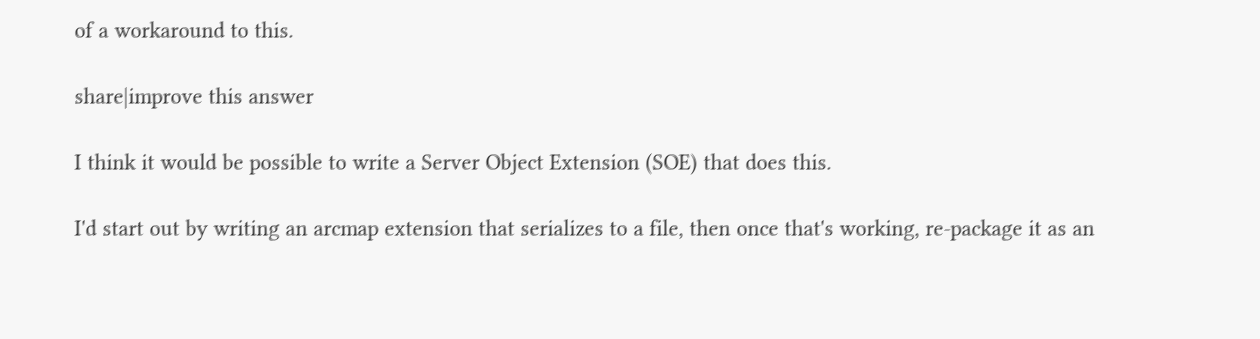of a workaround to this.

share|improve this answer

I think it would be possible to write a Server Object Extension (SOE) that does this.

I'd start out by writing an arcmap extension that serializes to a file, then once that's working, re-package it as an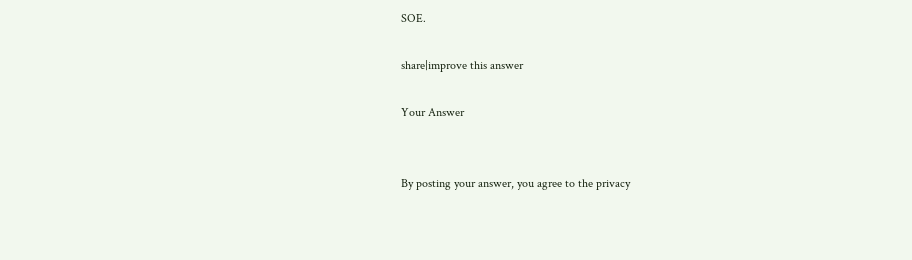SOE.

share|improve this answer

Your Answer


By posting your answer, you agree to the privacy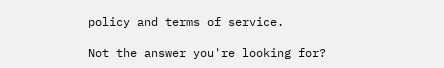policy and terms of service.

Not the answer you're looking for?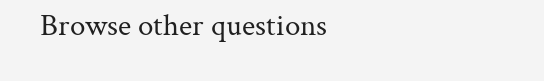Browse other questions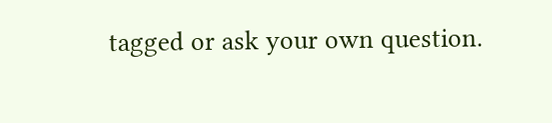tagged or ask your own question.